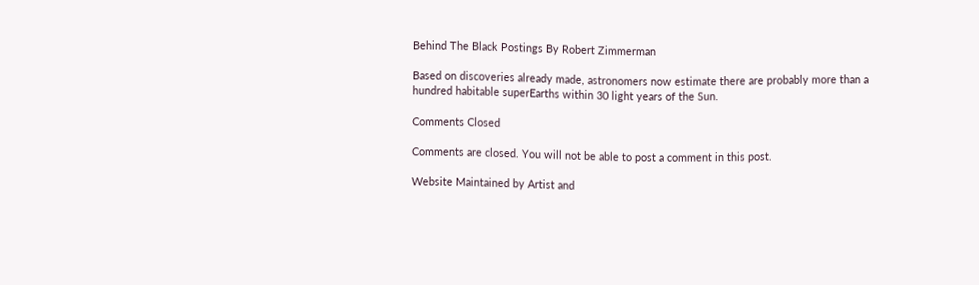Behind The Black Postings By Robert Zimmerman

Based on discoveries already made, astronomers now estimate there are probably more than a hundred habitable superEarths within 30 light years of the Sun.

Comments Closed

Comments are closed. You will not be able to post a comment in this post.

Website Maintained by Artist and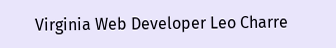Virginia Web Developer Leo Charre